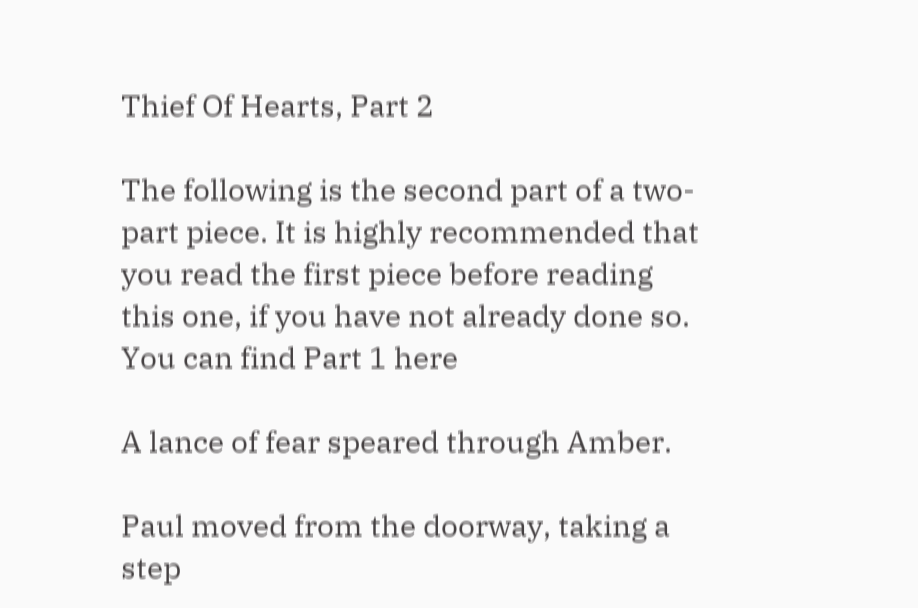Thief Of Hearts, Part 2

The following is the second part of a two-part piece. It is highly recommended that you read the first piece before reading this one, if you have not already done so. You can find Part 1 here

A lance of fear speared through Amber.

Paul moved from the doorway, taking a step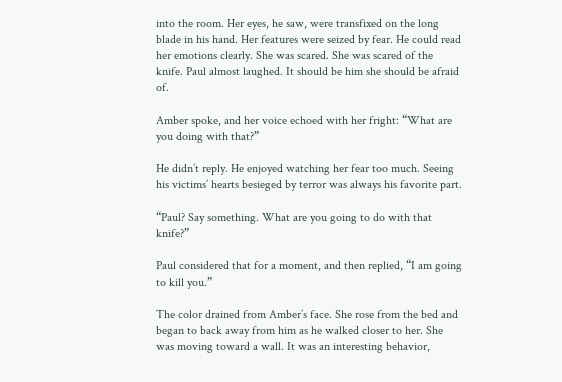into the room. Her eyes, he saw, were transfixed on the long blade in his hand. Her features were seized by fear. He could read her emotions clearly. She was scared. She was scared of the knife. Paul almost laughed. It should be him she should be afraid of.

Amber spoke, and her voice echoed with her fright: “What are you doing with that?”

He didn’t reply. He enjoyed watching her fear too much. Seeing his victims’ hearts besieged by terror was always his favorite part.

“Paul? Say something. What are you going to do with that knife?”

Paul considered that for a moment, and then replied, “I am going to kill you.”

The color drained from Amber’s face. She rose from the bed and began to back away from him as he walked closer to her. She was moving toward a wall. It was an interesting behavior,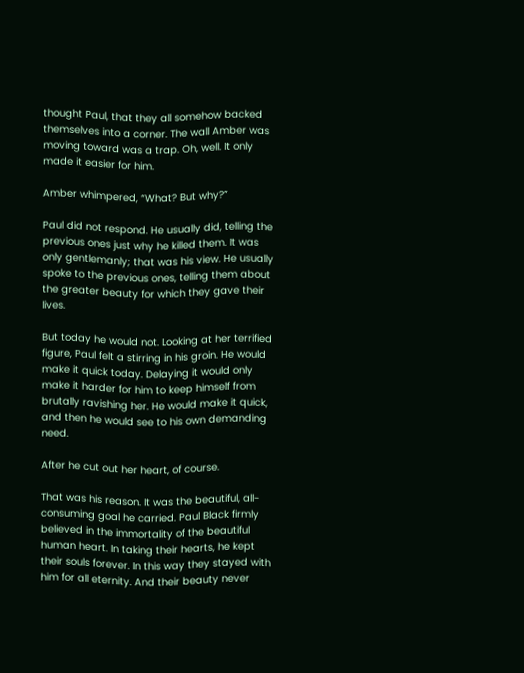thought Paul, that they all somehow backed themselves into a corner. The wall Amber was moving toward was a trap. Oh, well. It only made it easier for him.

Amber whimpered, “What? But why?”

Paul did not respond. He usually did, telling the previous ones just why he killed them. It was only gentlemanly; that was his view. He usually spoke to the previous ones, telling them about the greater beauty for which they gave their lives.

But today he would not. Looking at her terrified figure, Paul felt a stirring in his groin. He would make it quick today. Delaying it would only make it harder for him to keep himself from brutally ravishing her. He would make it quick, and then he would see to his own demanding need.

After he cut out her heart, of course.

That was his reason. It was the beautiful, all-consuming goal he carried. Paul Black firmly believed in the immortality of the beautiful human heart. In taking their hearts, he kept their souls forever. In this way they stayed with him for all eternity. And their beauty never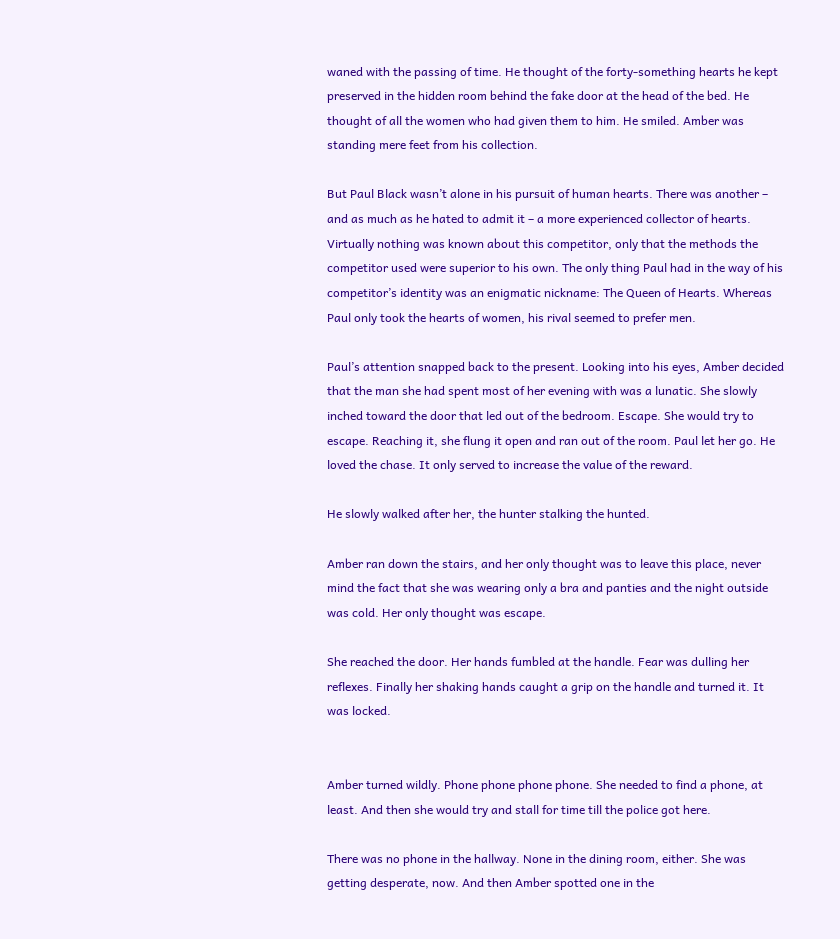waned with the passing of time. He thought of the forty-something hearts he kept preserved in the hidden room behind the fake door at the head of the bed. He thought of all the women who had given them to him. He smiled. Amber was standing mere feet from his collection.

But Paul Black wasn’t alone in his pursuit of human hearts. There was another – and as much as he hated to admit it – a more experienced collector of hearts. Virtually nothing was known about this competitor, only that the methods the competitor used were superior to his own. The only thing Paul had in the way of his competitor’s identity was an enigmatic nickname: The Queen of Hearts. Whereas Paul only took the hearts of women, his rival seemed to prefer men.

Paul’s attention snapped back to the present. Looking into his eyes, Amber decided that the man she had spent most of her evening with was a lunatic. She slowly inched toward the door that led out of the bedroom. Escape. She would try to escape. Reaching it, she flung it open and ran out of the room. Paul let her go. He loved the chase. It only served to increase the value of the reward.

He slowly walked after her, the hunter stalking the hunted.

Amber ran down the stairs, and her only thought was to leave this place, never mind the fact that she was wearing only a bra and panties and the night outside was cold. Her only thought was escape.

She reached the door. Her hands fumbled at the handle. Fear was dulling her reflexes. Finally her shaking hands caught a grip on the handle and turned it. It was locked.


Amber turned wildly. Phone phone phone phone. She needed to find a phone, at least. And then she would try and stall for time till the police got here.

There was no phone in the hallway. None in the dining room, either. She was getting desperate, now. And then Amber spotted one in the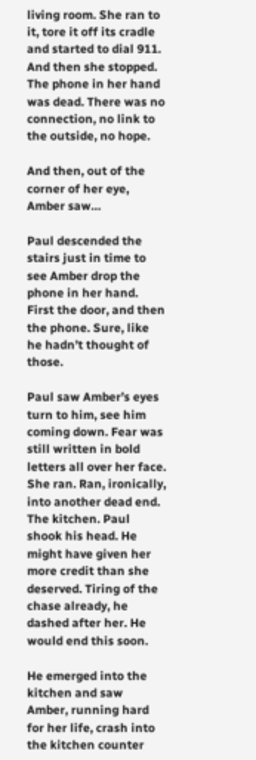living room. She ran to it, tore it off its cradle and started to dial 911. And then she stopped. The phone in her hand was dead. There was no connection, no link to the outside, no hope.

And then, out of the corner of her eye, Amber saw…

Paul descended the stairs just in time to see Amber drop the phone in her hand. First the door, and then the phone. Sure, like he hadn’t thought of those.

Paul saw Amber’s eyes turn to him, see him coming down. Fear was still written in bold letters all over her face. She ran. Ran, ironically, into another dead end. The kitchen. Paul shook his head. He might have given her more credit than she deserved. Tiring of the chase already, he dashed after her. He would end this soon.

He emerged into the kitchen and saw Amber, running hard for her life, crash into the kitchen counter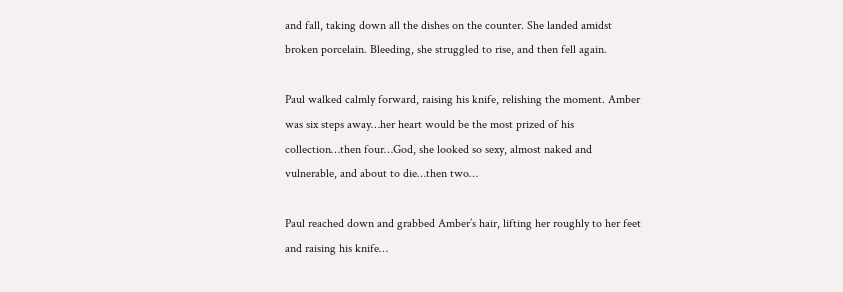and fall, taking down all the dishes on the counter. She landed amidst broken porcelain. Bleeding, she struggled to rise, and then fell again.

Paul walked calmly forward, raising his knife, relishing the moment. Amber was six steps away…her heart would be the most prized of his collection…then four…God, she looked so sexy, almost naked and vulnerable, and about to die…then two…

Paul reached down and grabbed Amber’s hair, lifting her roughly to her feet and raising his knife…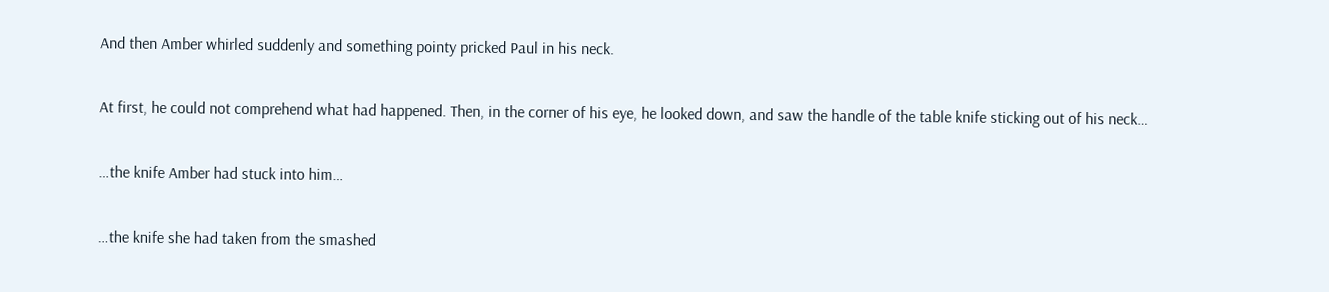And then Amber whirled suddenly and something pointy pricked Paul in his neck.

At first, he could not comprehend what had happened. Then, in the corner of his eye, he looked down, and saw the handle of the table knife sticking out of his neck…

…the knife Amber had stuck into him…

…the knife she had taken from the smashed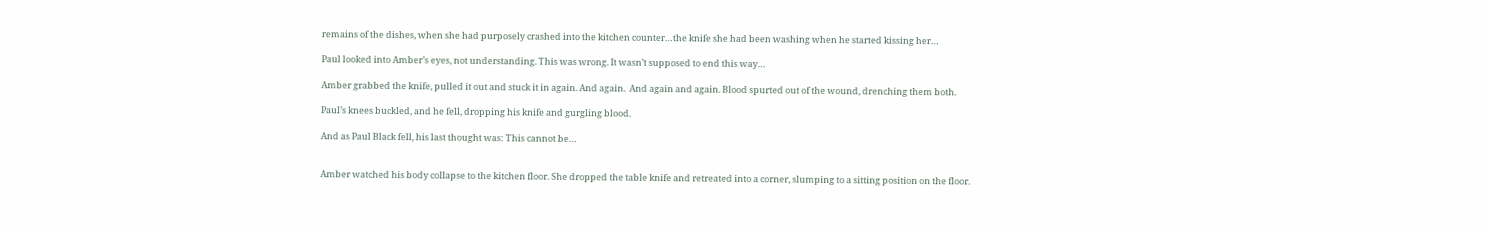remains of the dishes, when she had purposely crashed into the kitchen counter…the knife she had been washing when he started kissing her…

Paul looked into Amber’s eyes, not understanding. This was wrong. It wasn’t supposed to end this way…

Amber grabbed the knife, pulled it out and stuck it in again. And again.  And again and again. Blood spurted out of the wound, drenching them both.

Paul’s knees buckled, and he fell, dropping his knife and gurgling blood.

And as Paul Black fell, his last thought was: This cannot be…


Amber watched his body collapse to the kitchen floor. She dropped the table knife and retreated into a corner, slumping to a sitting position on the floor.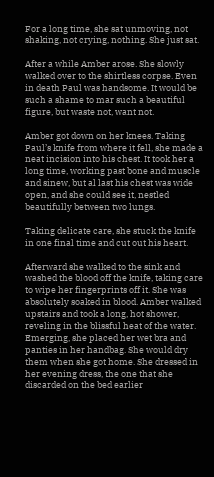For a long time, she sat unmoving, not shaking, not crying, nothing. She just sat.

After a while Amber arose. She slowly walked over to the shirtless corpse. Even in death Paul was handsome. It would be such a shame to mar such a beautiful figure, but waste not, want not.

Amber got down on her knees. Taking Paul’s knife from where it fell, she made a neat incision into his chest. It took her a long time, working past bone and muscle and sinew, but al last his chest was wide open, and she could see it, nestled beautifully between two lungs.

Taking delicate care, she stuck the knife in one final time and cut out his heart.

Afterward she walked to the sink and washed the blood off the knife, taking care to wipe her fingerprints off it. She was absolutely soaked in blood. Amber walked upstairs and took a long, hot shower, reveling in the blissful heat of the water. Emerging, she placed her wet bra and panties in her handbag. She would dry them when she got home. She dressed in her evening dress, the one that she discarded on the bed earlier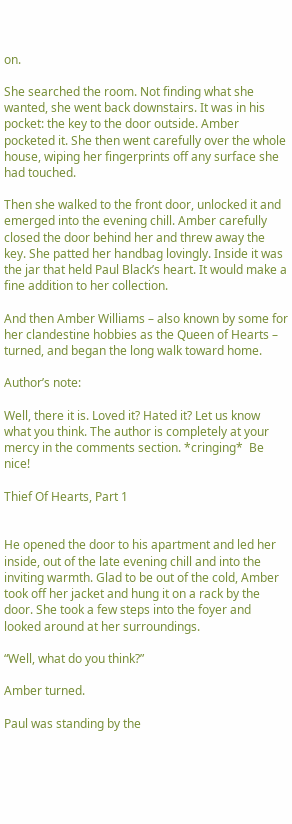on.

She searched the room. Not finding what she wanted, she went back downstairs. It was in his pocket: the key to the door outside. Amber pocketed it. She then went carefully over the whole house, wiping her fingerprints off any surface she had touched.

Then she walked to the front door, unlocked it and emerged into the evening chill. Amber carefully closed the door behind her and threw away the key. She patted her handbag lovingly. Inside it was the jar that held Paul Black’s heart. It would make a fine addition to her collection.

And then Amber Williams – also known by some for her clandestine hobbies as the Queen of Hearts – turned, and began the long walk toward home.

Author’s note:

Well, there it is. Loved it? Hated it? Let us know what you think. The author is completely at your mercy in the comments section. *cringing*  Be nice!

Thief Of Hearts, Part 1


He opened the door to his apartment and led her inside, out of the late evening chill and into the inviting warmth. Glad to be out of the cold, Amber took off her jacket and hung it on a rack by the door. She took a few steps into the foyer and looked around at her surroundings.

“Well, what do you think?”

Amber turned.

Paul was standing by the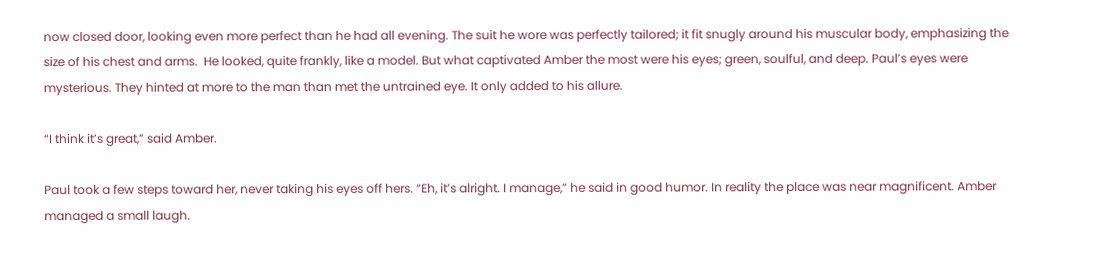now closed door, looking even more perfect than he had all evening. The suit he wore was perfectly tailored; it fit snugly around his muscular body, emphasizing the size of his chest and arms.  He looked, quite frankly, like a model. But what captivated Amber the most were his eyes; green, soulful, and deep. Paul’s eyes were mysterious. They hinted at more to the man than met the untrained eye. It only added to his allure.

“I think it’s great,” said Amber.

Paul took a few steps toward her, never taking his eyes off hers. “Eh, it’s alright. I manage,” he said in good humor. In reality the place was near magnificent. Amber managed a small laugh.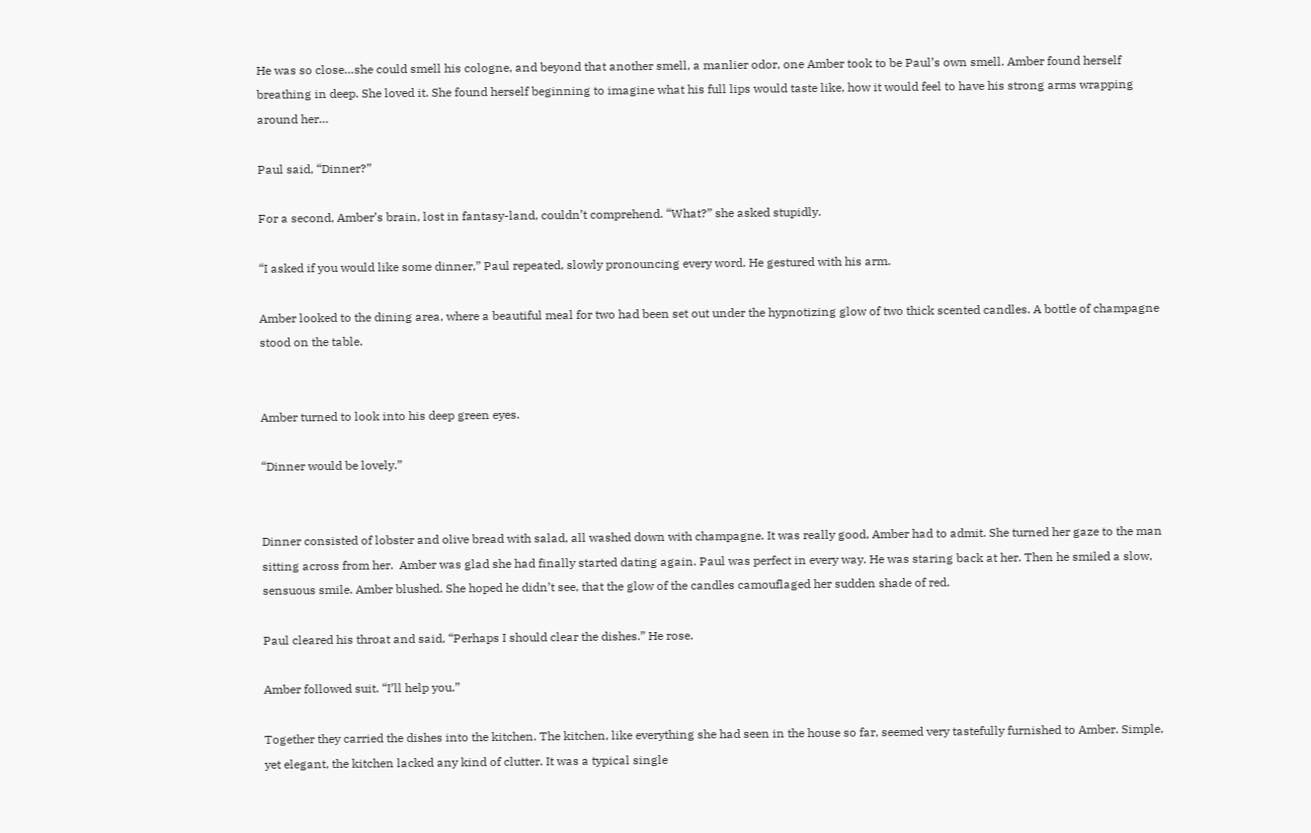He was so close…she could smell his cologne, and beyond that another smell, a manlier odor, one Amber took to be Paul’s own smell. Amber found herself breathing in deep. She loved it. She found herself beginning to imagine what his full lips would taste like, how it would feel to have his strong arms wrapping around her…

Paul said, “Dinner?”

For a second, Amber’s brain, lost in fantasy-land, couldn’t comprehend. “What?” she asked stupidly.

“I asked if you would like some dinner,” Paul repeated, slowly pronouncing every word. He gestured with his arm.

Amber looked to the dining area, where a beautiful meal for two had been set out under the hypnotizing glow of two thick scented candles. A bottle of champagne stood on the table.


Amber turned to look into his deep green eyes.

“Dinner would be lovely.”


Dinner consisted of lobster and olive bread with salad, all washed down with champagne. It was really good, Amber had to admit. She turned her gaze to the man sitting across from her.  Amber was glad she had finally started dating again. Paul was perfect in every way. He was staring back at her. Then he smiled a slow, sensuous smile. Amber blushed. She hoped he didn’t see, that the glow of the candles camouflaged her sudden shade of red.

Paul cleared his throat and said, “Perhaps I should clear the dishes.” He rose.

Amber followed suit. “I’ll help you.”

Together they carried the dishes into the kitchen. The kitchen, like everything she had seen in the house so far, seemed very tastefully furnished to Amber. Simple, yet elegant, the kitchen lacked any kind of clutter. It was a typical single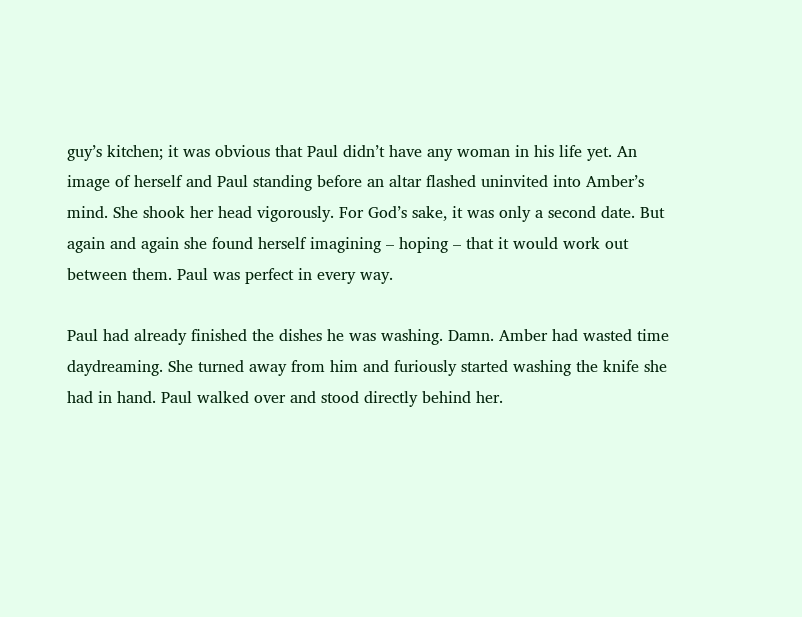guy’s kitchen; it was obvious that Paul didn’t have any woman in his life yet. An image of herself and Paul standing before an altar flashed uninvited into Amber’s mind. She shook her head vigorously. For God’s sake, it was only a second date. But again and again she found herself imagining – hoping – that it would work out between them. Paul was perfect in every way.

Paul had already finished the dishes he was washing. Damn. Amber had wasted time daydreaming. She turned away from him and furiously started washing the knife she had in hand. Paul walked over and stood directly behind her.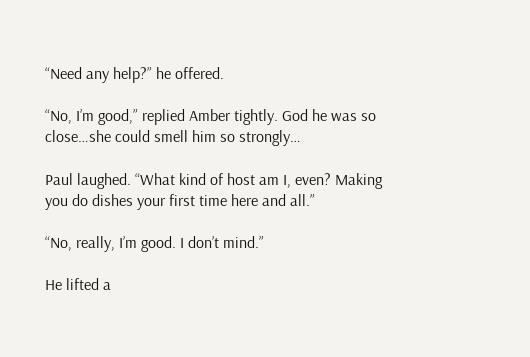“Need any help?” he offered.

“No, I’m good,” replied Amber tightly. God he was so close…she could smell him so strongly…

Paul laughed. “What kind of host am I, even? Making you do dishes your first time here and all.”

“No, really, I’m good. I don’t mind.”

He lifted a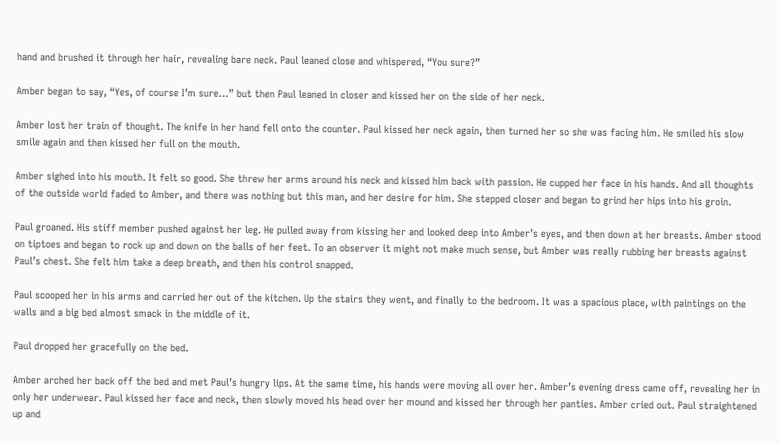hand and brushed it through her hair, revealing bare neck. Paul leaned close and whispered, “You sure?”

Amber began to say, “Yes, of course I’m sure…” but then Paul leaned in closer and kissed her on the side of her neck.

Amber lost her train of thought. The knife in her hand fell onto the counter. Paul kissed her neck again, then turned her so she was facing him. He smiled his slow smile again and then kissed her full on the mouth.

Amber sighed into his mouth. It felt so good. She threw her arms around his neck and kissed him back with passion. He cupped her face in his hands. And all thoughts of the outside world faded to Amber, and there was nothing but this man, and her desire for him. She stepped closer and began to grind her hips into his groin.

Paul groaned. His stiff member pushed against her leg. He pulled away from kissing her and looked deep into Amber’s eyes, and then down at her breasts. Amber stood on tiptoes and began to rock up and down on the balls of her feet. To an observer it might not make much sense, but Amber was really rubbing her breasts against Paul’s chest. She felt him take a deep breath, and then his control snapped.

Paul scooped her in his arms and carried her out of the kitchen. Up the stairs they went, and finally to the bedroom. It was a spacious place, with paintings on the walls and a big bed almost smack in the middle of it.

Paul dropped her gracefully on the bed.

Amber arched her back off the bed and met Paul’s hungry lips. At the same time, his hands were moving all over her. Amber’s evening dress came off, revealing her in only her underwear. Paul kissed her face and neck, then slowly moved his head over her mound and kissed her through her panties. Amber cried out. Paul straightened up and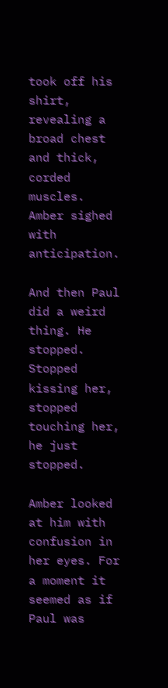took off his shirt, revealing a broad chest and thick, corded muscles. Amber sighed with anticipation.

And then Paul did a weird thing. He stopped. Stopped kissing her, stopped touching her, he just stopped.

Amber looked at him with confusion in her eyes. For a moment it seemed as if Paul was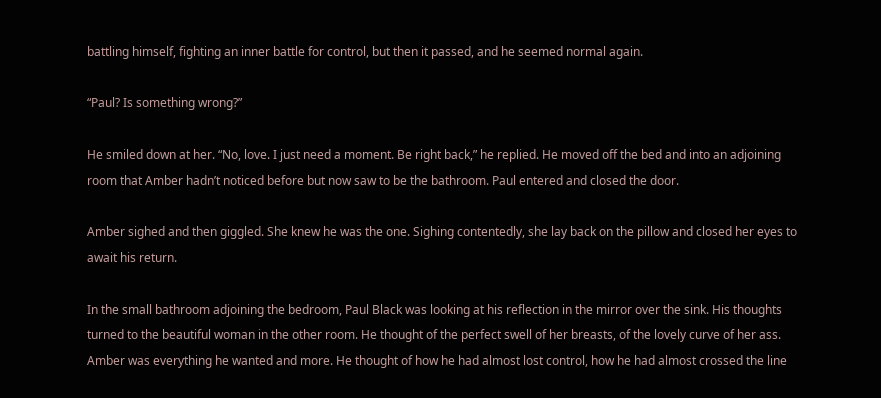battling himself, fighting an inner battle for control, but then it passed, and he seemed normal again.

“Paul? Is something wrong?”

He smiled down at her. “No, love. I just need a moment. Be right back,” he replied. He moved off the bed and into an adjoining room that Amber hadn’t noticed before but now saw to be the bathroom. Paul entered and closed the door.

Amber sighed and then giggled. She knew he was the one. Sighing contentedly, she lay back on the pillow and closed her eyes to await his return.

In the small bathroom adjoining the bedroom, Paul Black was looking at his reflection in the mirror over the sink. His thoughts turned to the beautiful woman in the other room. He thought of the perfect swell of her breasts, of the lovely curve of her ass. Amber was everything he wanted and more. He thought of how he had almost lost control, how he had almost crossed the line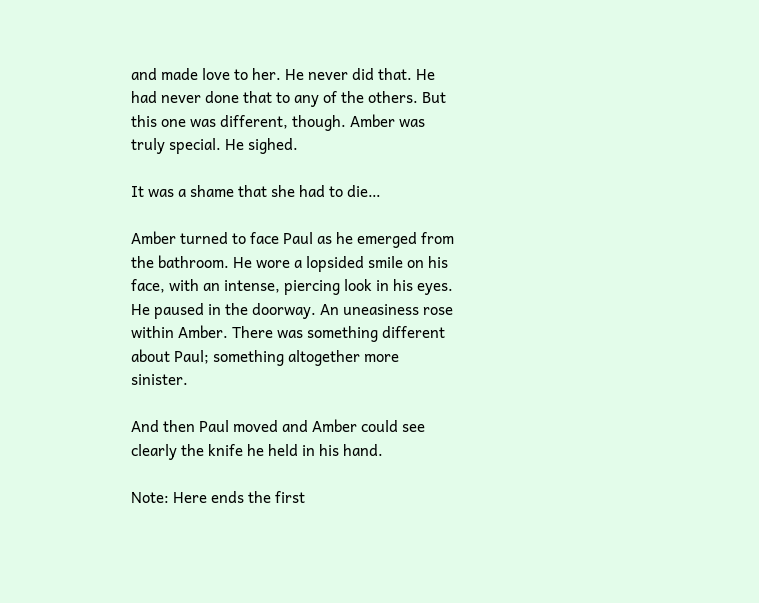and made love to her. He never did that. He had never done that to any of the others. But this one was different, though. Amber was truly special. He sighed.

It was a shame that she had to die…

Amber turned to face Paul as he emerged from the bathroom. He wore a lopsided smile on his face, with an intense, piercing look in his eyes. He paused in the doorway. An uneasiness rose within Amber. There was something different about Paul; something altogether more sinister.

And then Paul moved and Amber could see clearly the knife he held in his hand.

Note: Here ends the first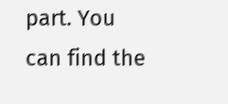part. You can find the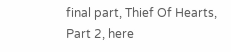final part, Thief Of Hearts, Part 2, here